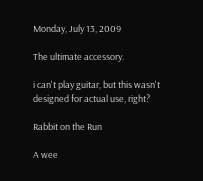Monday, July 13, 2009

The ultimate accessory.

i can't play guitar, but this wasn't designed for actual use, right?

Rabbit on the Run

A wee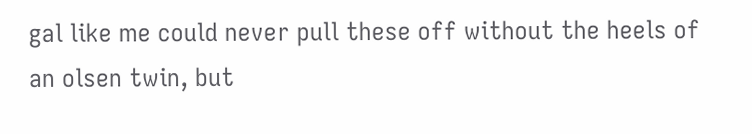gal like me could never pull these off without the heels of an olsen twin, but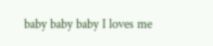baby baby baby I loves me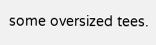some oversized tees.